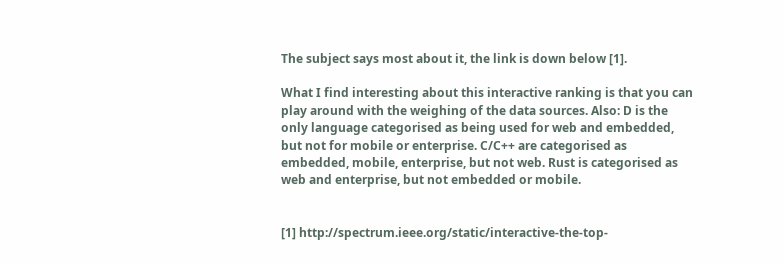The subject says most about it, the link is down below [1].

What I find interesting about this interactive ranking is that you can play around with the weighing of the data sources. Also: D is the only language categorised as being used for web and embedded, but not for mobile or enterprise. C/C++ are categorised as embedded, mobile, enterprise, but not web. Rust is categorised as web and enterprise, but not embedded or mobile.


[1] http://spectrum.ieee.org/static/interactive-the-top-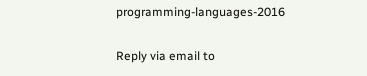programming-languages-2016

Reply via email to